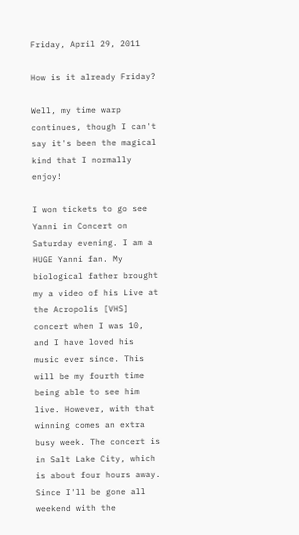Friday, April 29, 2011

How is it already Friday?

Well, my time warp continues, though I can't say it's been the magical kind that I normally enjoy!

I won tickets to go see Yanni in Concert on Saturday evening. I am a HUGE Yanni fan. My biological father brought my a video of his Live at the Acropolis [VHS] concert when I was 10, and I have loved his music ever since. This will be my fourth time being able to see him live. However, with that winning comes an extra busy week. The concert is in Salt Lake City, which is about four hours away. Since I'll be gone all weekend with the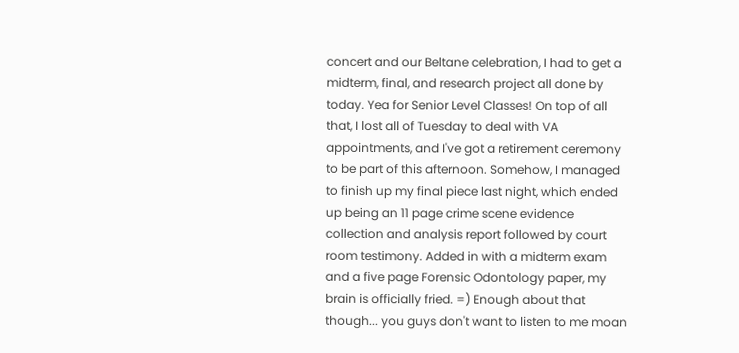concert and our Beltane celebration, I had to get a midterm, final, and research project all done by today. Yea for Senior Level Classes! On top of all that, I lost all of Tuesday to deal with VA appointments, and I've got a retirement ceremony to be part of this afternoon. Somehow, I managed to finish up my final piece last night, which ended up being an 11 page crime scene evidence collection and analysis report followed by court room testimony. Added in with a midterm exam and a five page Forensic Odontology paper, my brain is officially fried. =) Enough about that though... you guys don't want to listen to me moan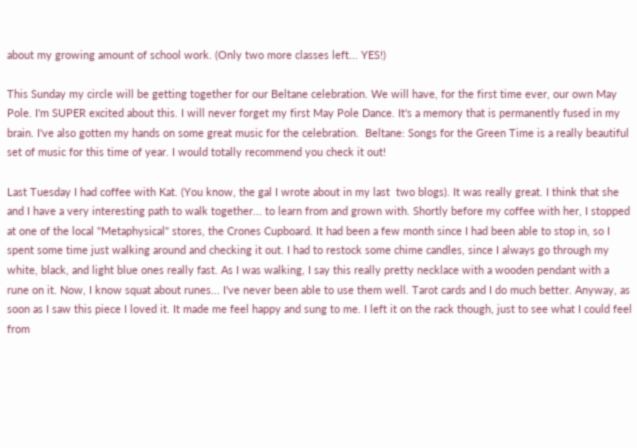about my growing amount of school work. (Only two more classes left... YES!)

This Sunday my circle will be getting together for our Beltane celebration. We will have, for the first time ever, our own May Pole. I'm SUPER excited about this. I will never forget my first May Pole Dance. It's a memory that is permanently fused in my brain. I've also gotten my hands on some great music for the celebration.  Beltane: Songs for the Green Time is a really beautiful set of music for this time of year. I would totally recommend you check it out!

Last Tuesday I had coffee with Kat. (You know, the gal I wrote about in my last  two blogs). It was really great. I think that she and I have a very interesting path to walk together... to learn from and grown with. Shortly before my coffee with her, I stopped at one of the local "Metaphysical" stores, the Crones Cupboard. It had been a few month since I had been able to stop in, so I spent some time just walking around and checking it out. I had to restock some chime candles, since I always go through my white, black, and light blue ones really fast. As I was walking, I say this really pretty necklace with a wooden pendant with a rune on it. Now, I know squat about runes... I've never been able to use them well. Tarot cards and I do much better. Anyway, as soon as I saw this piece I loved it. It made me feel happy and sung to me. I left it on the rack though, just to see what I could feel from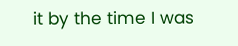it by the time I was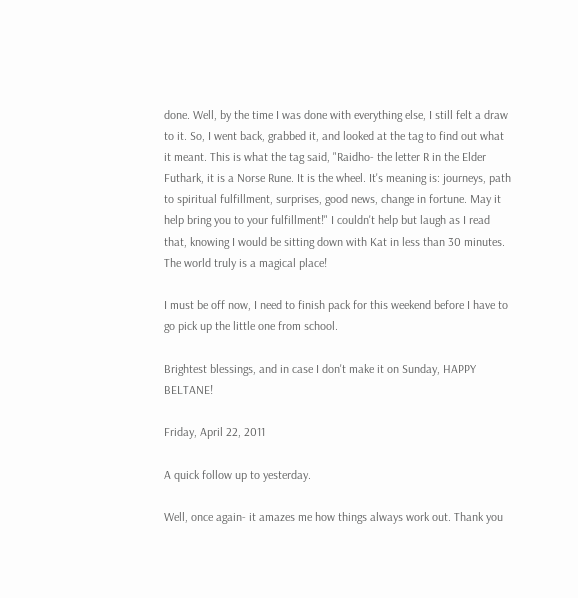done. Well, by the time I was done with everything else, I still felt a draw to it. So, I went back, grabbed it, and looked at the tag to find out what it meant. This is what the tag said, "Raidho- the letter R in the Elder Futhark, it is a Norse Rune. It is the wheel. It's meaning is: journeys, path to spiritual fulfillment, surprises, good news, change in fortune. May it help bring you to your fulfillment!" I couldn't help but laugh as I read that, knowing I would be sitting down with Kat in less than 30 minutes. The world truly is a magical place!

I must be off now, I need to finish pack for this weekend before I have to go pick up the little one from school.

Brightest blessings, and in case I don't make it on Sunday, HAPPY BELTANE!

Friday, April 22, 2011

A quick follow up to yesterday.

Well, once again- it amazes me how things always work out. Thank you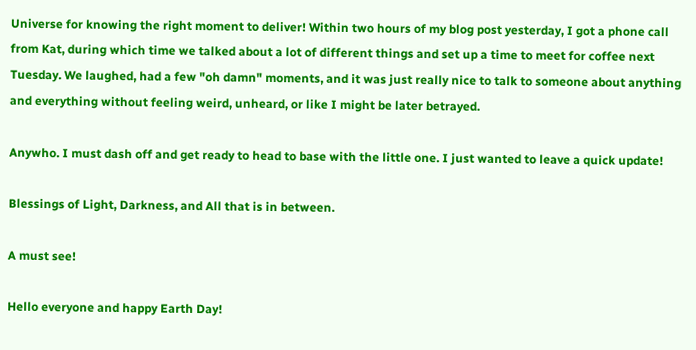Universe for knowing the right moment to deliver! Within two hours of my blog post yesterday, I got a phone call from Kat, during which time we talked about a lot of different things and set up a time to meet for coffee next Tuesday. We laughed, had a few "oh damn" moments, and it was just really nice to talk to someone about anything and everything without feeling weird, unheard, or like I might be later betrayed.

Anywho. I must dash off and get ready to head to base with the little one. I just wanted to leave a quick update!

Blessings of Light, Darkness, and All that is in between.

A must see!

Hello everyone and happy Earth Day!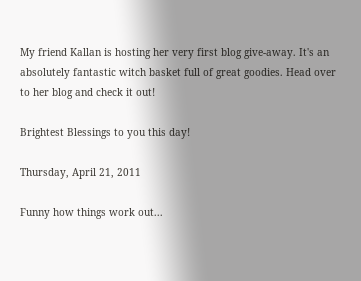My friend Kallan is hosting her very first blog give-away. It's an absolutely fantastic witch basket full of great goodies. Head over to her blog and check it out!

Brightest Blessings to you this day!

Thursday, April 21, 2011

Funny how things work out...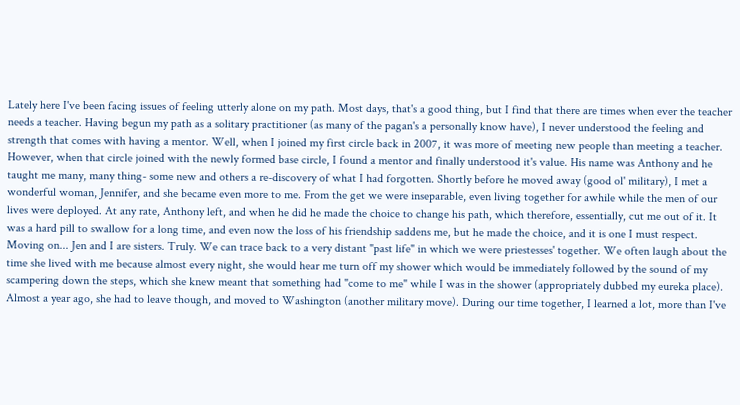Lately here I've been facing issues of feeling utterly alone on my path. Most days, that's a good thing, but I find that there are times when ever the teacher needs a teacher. Having begun my path as a solitary practitioner (as many of the pagan's a personally know have), I never understood the feeling and strength that comes with having a mentor. Well, when I joined my first circle back in 2007, it was more of meeting new people than meeting a teacher. However, when that circle joined with the newly formed base circle, I found a mentor and finally understood it's value. His name was Anthony and he taught me many, many thing- some new and others a re-discovery of what I had forgotten. Shortly before he moved away (good ol' military), I met a wonderful woman, Jennifer, and she became even more to me. From the get we were inseparable, even living together for awhile while the men of our lives were deployed. At any rate, Anthony left, and when he did he made the choice to change his path, which therefore, essentially, cut me out of it. It was a hard pill to swallow for a long time, and even now the loss of his friendship saddens me, but he made the choice, and it is one I must respect. Moving on... Jen and I are sisters. Truly. We can trace back to a very distant "past life" in which we were priestesses' together. We often laugh about the time she lived with me because almost every night, she would hear me turn off my shower which would be immediately followed by the sound of my scampering down the steps, which she knew meant that something had "come to me" while I was in the shower (appropriately dubbed my eureka place). Almost a year ago, she had to leave though, and moved to Washington (another military move). During our time together, I learned a lot, more than I've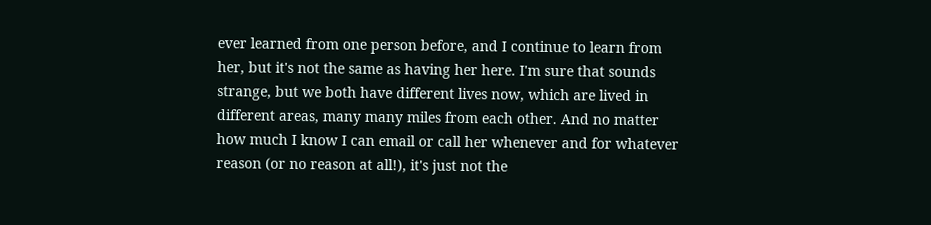ever learned from one person before, and I continue to learn from her, but it's not the same as having her here. I'm sure that sounds strange, but we both have different lives now, which are lived in different areas, many many miles from each other. And no matter how much I know I can email or call her whenever and for whatever reason (or no reason at all!), it's just not the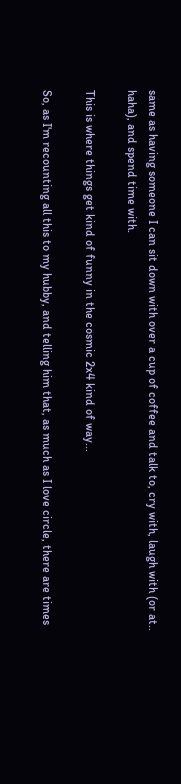same as having someone I can sit down with over a cup of coffee and talk to, cry with, laugh with (or at.. haha), and spend time with.

This is where things get kind of funny in the cosmic 2x4 kind of way...

So, as I'm recounting all this to my hubby, and telling him that, as much as I love circle, there are times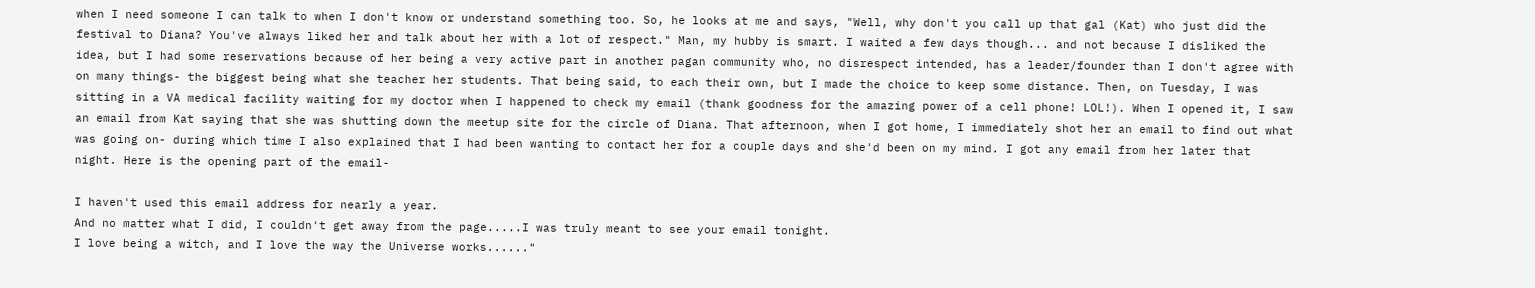when I need someone I can talk to when I don't know or understand something too. So, he looks at me and says, "Well, why don't you call up that gal (Kat) who just did the festival to Diana? You've always liked her and talk about her with a lot of respect." Man, my hubby is smart. I waited a few days though... and not because I disliked the idea, but I had some reservations because of her being a very active part in another pagan community who, no disrespect intended, has a leader/founder than I don't agree with on many things- the biggest being what she teacher her students. That being said, to each their own, but I made the choice to keep some distance. Then, on Tuesday, I was sitting in a VA medical facility waiting for my doctor when I happened to check my email (thank goodness for the amazing power of a cell phone! LOL!). When I opened it, I saw an email from Kat saying that she was shutting down the meetup site for the circle of Diana. That afternoon, when I got home, I immediately shot her an email to find out what was going on- during which time I also explained that I had been wanting to contact her for a couple days and she'd been on my mind. I got any email from her later that night. Here is the opening part of the email-

I haven't used this email address for nearly a year.
And no matter what I did, I couldn't get away from the page.....I was truly meant to see your email tonight.
I love being a witch, and I love the way the Universe works......"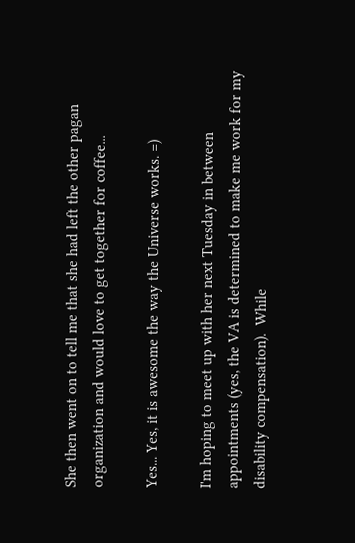She then went on to tell me that she had left the other pagan organization and would love to get together for coffee...

Yes... Yes, it is awesome the way the Universe works. =)

I'm hoping to meet up with her next Tuesday in between appointments (yes, the VA is determined to make me work for my disability compensation).  While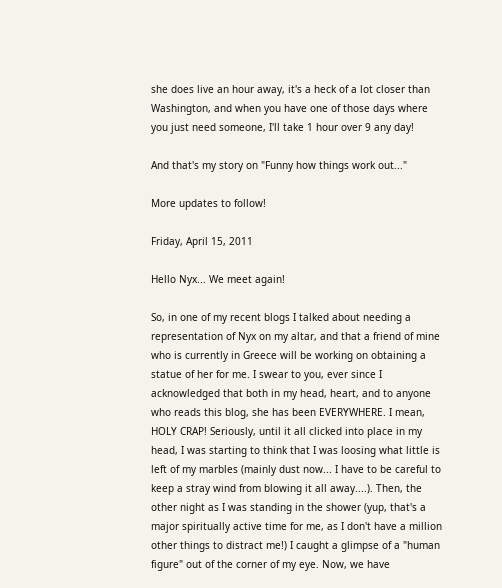she does live an hour away, it's a heck of a lot closer than Washington, and when you have one of those days where you just need someone, I'll take 1 hour over 9 any day!

And that's my story on "Funny how things work out..."

More updates to follow!

Friday, April 15, 2011

Hello Nyx... We meet again!

So, in one of my recent blogs I talked about needing a representation of Nyx on my altar, and that a friend of mine who is currently in Greece will be working on obtaining a statue of her for me. I swear to you, ever since I acknowledged that both in my head, heart, and to anyone who reads this blog, she has been EVERYWHERE. I mean, HOLY CRAP! Seriously, until it all clicked into place in my head, I was starting to think that I was loosing what little is left of my marbles (mainly dust now... I have to be careful to keep a stray wind from blowing it all away....). Then, the other night as I was standing in the shower (yup, that's a major spiritually active time for me, as I don't have a million other things to distract me!) I caught a glimpse of a "human figure" out of the corner of my eye. Now, we have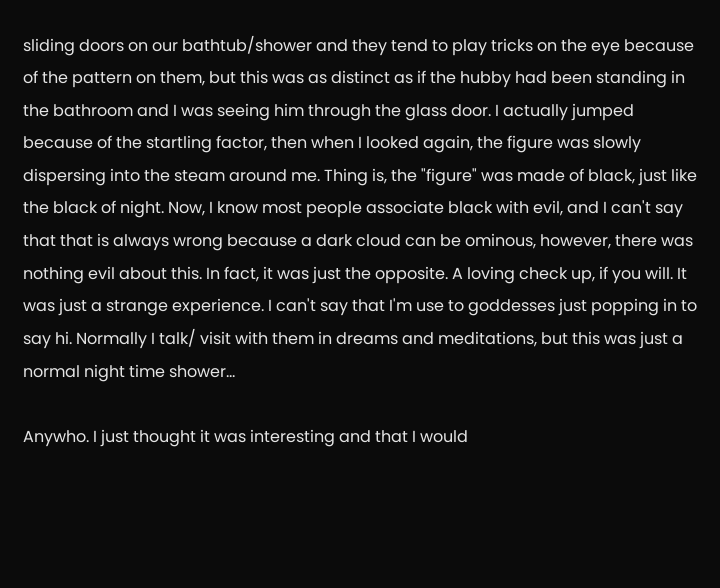sliding doors on our bathtub/shower and they tend to play tricks on the eye because of the pattern on them, but this was as distinct as if the hubby had been standing in the bathroom and I was seeing him through the glass door. I actually jumped because of the startling factor, then when I looked again, the figure was slowly dispersing into the steam around me. Thing is, the "figure" was made of black, just like the black of night. Now, I know most people associate black with evil, and I can't say that that is always wrong because a dark cloud can be ominous, however, there was nothing evil about this. In fact, it was just the opposite. A loving check up, if you will. It was just a strange experience. I can't say that I'm use to goddesses just popping in to say hi. Normally I talk/ visit with them in dreams and meditations, but this was just a normal night time shower...

Anywho. I just thought it was interesting and that I would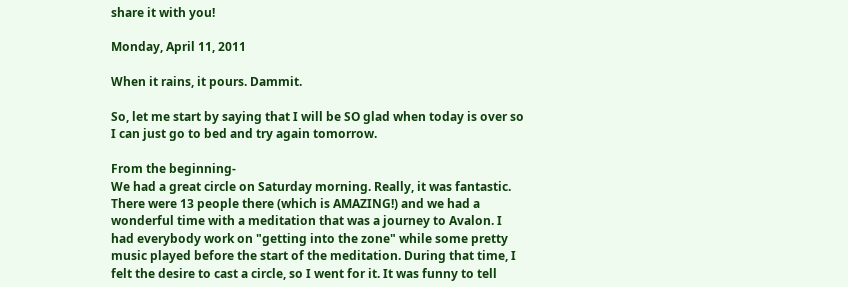share it with you!

Monday, April 11, 2011

When it rains, it pours. Dammit.

So, let me start by saying that I will be SO glad when today is over so I can just go to bed and try again tomorrow.

From the beginning-
We had a great circle on Saturday morning. Really, it was fantastic. There were 13 people there (which is AMAZING!) and we had a wonderful time with a meditation that was a journey to Avalon. I had everybody work on "getting into the zone" while some pretty music played before the start of the meditation. During that time, I felt the desire to cast a circle, so I went for it. It was funny to tell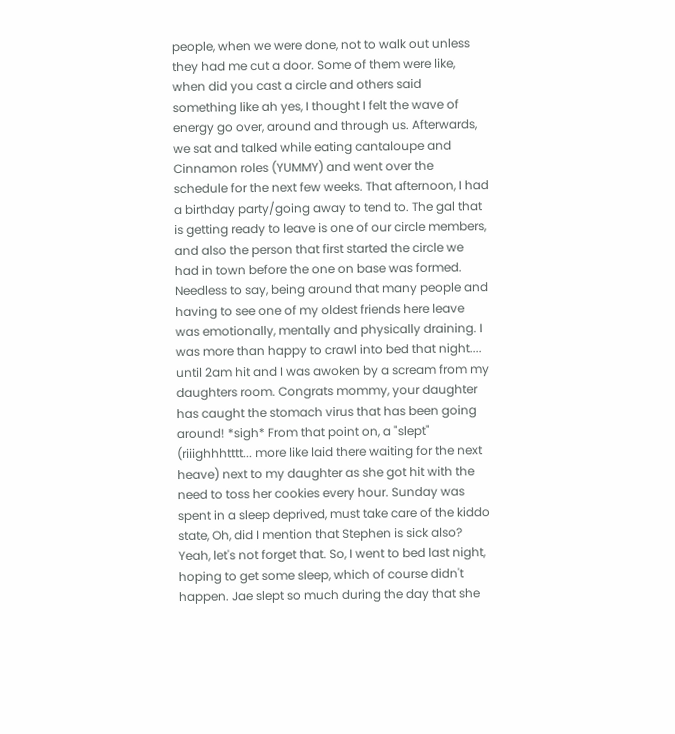people, when we were done, not to walk out unless they had me cut a door. Some of them were like, when did you cast a circle and others said something like ah yes, I thought I felt the wave of energy go over, around and through us. Afterwards, we sat and talked while eating cantaloupe and Cinnamon roles (YUMMY) and went over the schedule for the next few weeks. That afternoon, I had a birthday party/going away to tend to. The gal that is getting ready to leave is one of our circle members, and also the person that first started the circle we had in town before the one on base was formed. Needless to say, being around that many people and having to see one of my oldest friends here leave was emotionally, mentally and physically draining. I was more than happy to crawl into bed that night.... until 2am hit and I was awoken by a scream from my daughters room. Congrats mommy, your daughter has caught the stomach virus that has been going around! *sigh* From that point on, a "slept" (riiighhhtttt... more like laid there waiting for the next heave) next to my daughter as she got hit with the need to toss her cookies every hour. Sunday was spent in a sleep deprived, must take care of the kiddo state, Oh, did I mention that Stephen is sick also? Yeah, let's not forget that. So, I went to bed last night, hoping to get some sleep, which of course didn't happen. Jae slept so much during the day that she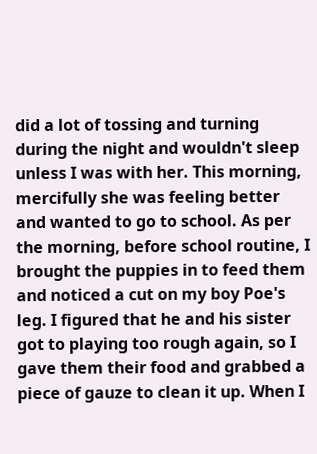did a lot of tossing and turning during the night and wouldn't sleep unless I was with her. This morning, mercifully she was feeling better and wanted to go to school. As per the morning, before school routine, I brought the puppies in to feed them and noticed a cut on my boy Poe's leg. I figured that he and his sister got to playing too rough again, so I gave them their food and grabbed a piece of gauze to clean it up. When I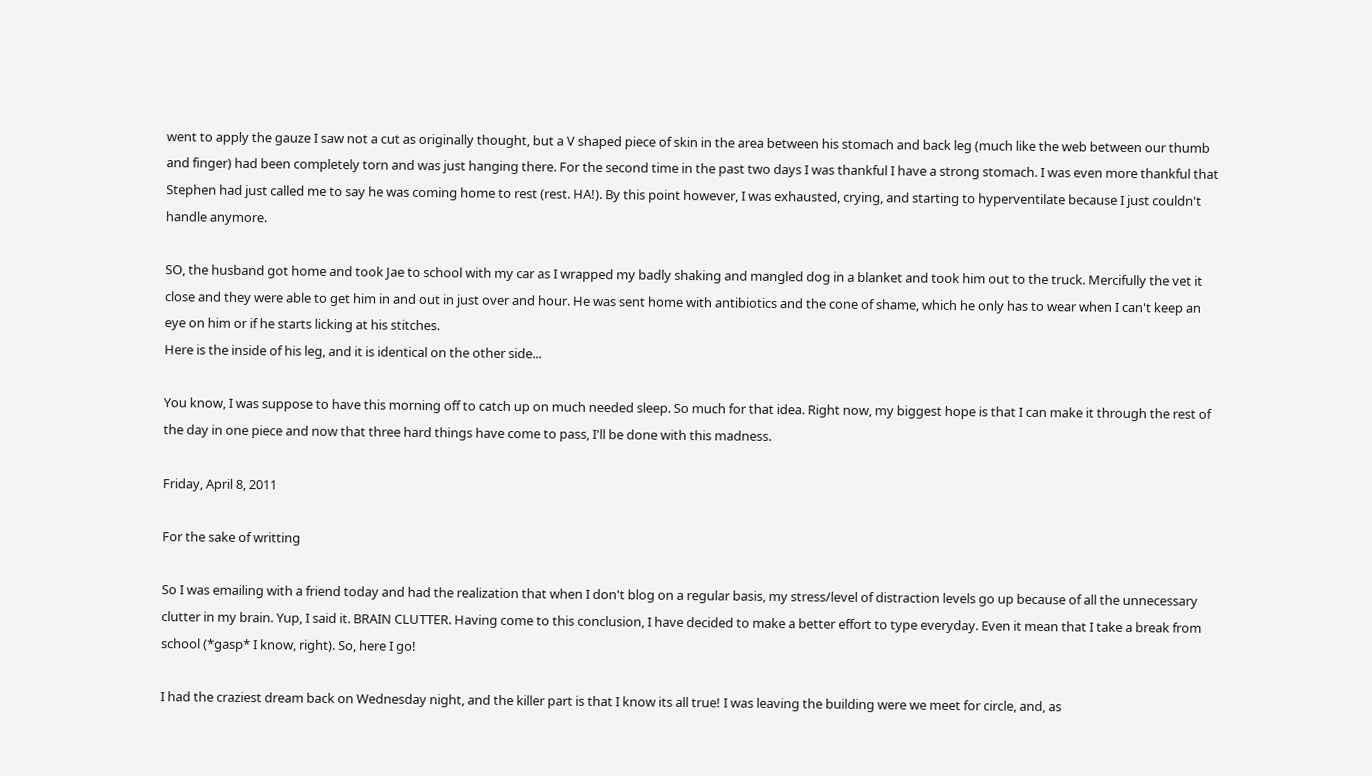went to apply the gauze I saw not a cut as originally thought, but a V shaped piece of skin in the area between his stomach and back leg (much like the web between our thumb and finger) had been completely torn and was just hanging there. For the second time in the past two days I was thankful I have a strong stomach. I was even more thankful that Stephen had just called me to say he was coming home to rest (rest. HA!). By this point however, I was exhausted, crying, and starting to hyperventilate because I just couldn't handle anymore.

SO, the husband got home and took Jae to school with my car as I wrapped my badly shaking and mangled dog in a blanket and took him out to the truck. Mercifully the vet it close and they were able to get him in and out in just over and hour. He was sent home with antibiotics and the cone of shame, which he only has to wear when I can't keep an eye on him or if he starts licking at his stitches.
Here is the inside of his leg, and it is identical on the other side...

You know, I was suppose to have this morning off to catch up on much needed sleep. So much for that idea. Right now, my biggest hope is that I can make it through the rest of the day in one piece and now that three hard things have come to pass, I'll be done with this madness.

Friday, April 8, 2011

For the sake of writting

So I was emailing with a friend today and had the realization that when I don't blog on a regular basis, my stress/level of distraction levels go up because of all the unnecessary clutter in my brain. Yup, I said it. BRAIN CLUTTER. Having come to this conclusion, I have decided to make a better effort to type everyday. Even it mean that I take a break from school (*gasp* I know, right). So, here I go!

I had the craziest dream back on Wednesday night, and the killer part is that I know its all true! I was leaving the building were we meet for circle, and, as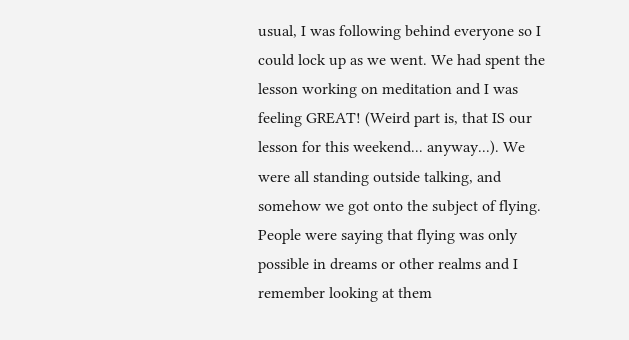usual, I was following behind everyone so I could lock up as we went. We had spent the lesson working on meditation and I was feeling GREAT! (Weird part is, that IS our lesson for this weekend... anyway...). We were all standing outside talking, and somehow we got onto the subject of flying. People were saying that flying was only possible in dreams or other realms and I remember looking at them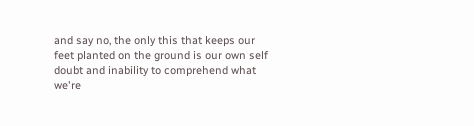and say no, the only this that keeps our feet planted on the ground is our own self doubt and inability to comprehend what we're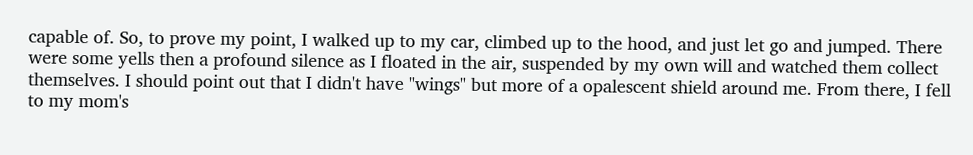capable of. So, to prove my point, I walked up to my car, climbed up to the hood, and just let go and jumped. There were some yells then a profound silence as I floated in the air, suspended by my own will and watched them collect themselves. I should point out that I didn't have "wings" but more of a opalescent shield around me. From there, I fell to my mom's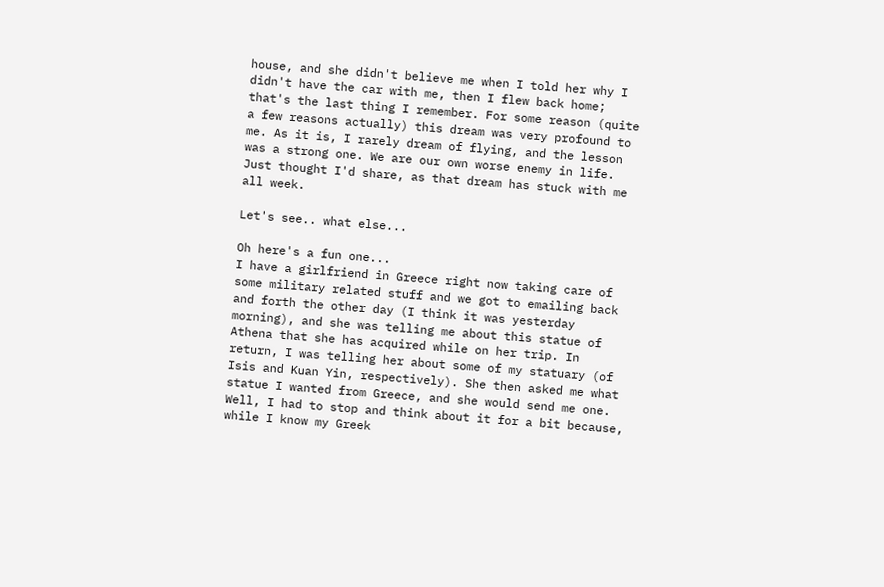house, and she didn't believe me when I told her why I didn't have the car with me, then I flew back home; that's the last thing I remember. For some reason (quite a few reasons actually) this dream was very profound to me. As it is, I rarely dream of flying, and the lesson was a strong one. We are our own worse enemy in life.
Just thought I'd share, as that dream has stuck with me all week.

Let's see.. what else...

Oh here's a fun one...
I have a girlfriend in Greece right now taking care of some military related stuff and we got to emailing back and forth the other day (I think it was yesterday morning), and she was telling me about this statue of Athena that she has acquired while on her trip. In return, I was telling her about some of my statuary (of Isis and Kuan Yin, respectively). She then asked me what statue I wanted from Greece, and she would send me one. Well, I had to stop and think about it for a bit because, while I know my Greek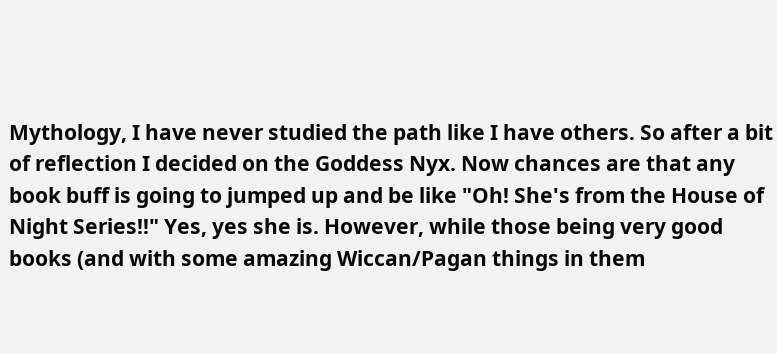Mythology, I have never studied the path like I have others. So after a bit of reflection I decided on the Goddess Nyx. Now chances are that any book buff is going to jumped up and be like "Oh! She's from the House of Night Series!!" Yes, yes she is. However, while those being very good books (and with some amazing Wiccan/Pagan things in them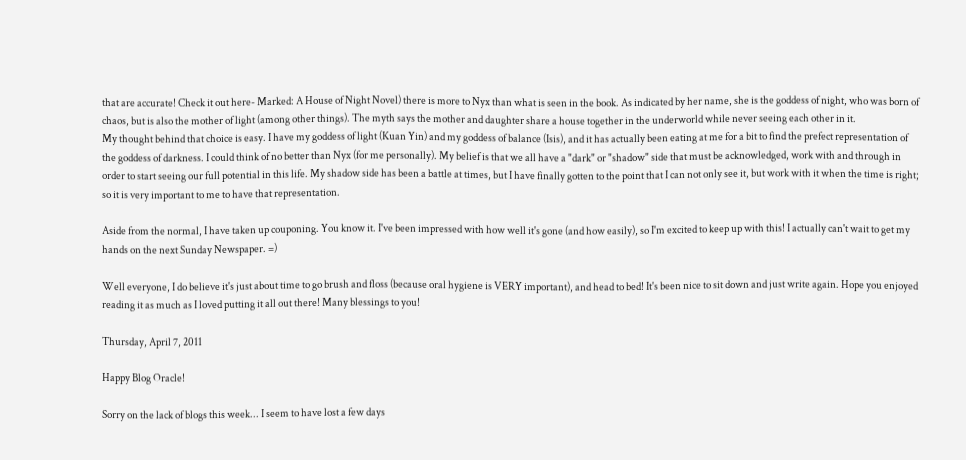that are accurate! Check it out here- Marked: A House of Night Novel) there is more to Nyx than what is seen in the book. As indicated by her name, she is the goddess of night, who was born of chaos, but is also the mother of light (among other things). The myth says the mother and daughter share a house together in the underworld while never seeing each other in it.
My thought behind that choice is easy. I have my goddess of light (Kuan Yin) and my goddess of balance (Isis), and it has actually been eating at me for a bit to find the prefect representation of the goddess of darkness. I could think of no better than Nyx (for me personally). My belief is that we all have a "dark" or "shadow" side that must be acknowledged, work with and through in order to start seeing our full potential in this life. My shadow side has been a battle at times, but I have finally gotten to the point that I can not only see it, but work with it when the time is right; so it is very important to me to have that representation.

Aside from the normal, I have taken up couponing. You know it. I've been impressed with how well it's gone (and how easily), so I'm excited to keep up with this! I actually can't wait to get my hands on the next Sunday Newspaper. =)

Well everyone, I do believe it's just about time to go brush and floss (because oral hygiene is VERY important), and head to bed! It's been nice to sit down and just write again. Hope you enjoyed reading it as much as I loved putting it all out there! Many blessings to you!

Thursday, April 7, 2011

Happy Blog Oracle!

Sorry on the lack of blogs this week... I seem to have lost a few days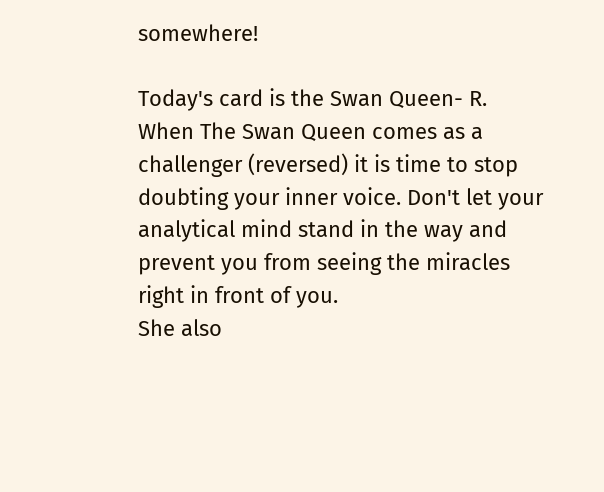somewhere!

Today's card is the Swan Queen- R.
When The Swan Queen comes as a challenger (reversed) it is time to stop doubting your inner voice. Don't let your analytical mind stand in the way and prevent you from seeing the miracles right in front of you.
She also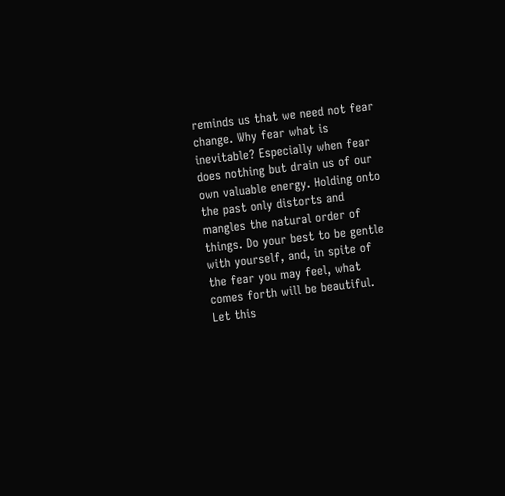reminds us that we need not fear change. Why fear what is inevitable? Especially when fear does nothing but drain us of our own valuable energy. Holding onto the past only distorts and mangles the natural order of things. Do your best to be gentle with yourself, and, in spite of the fear you may feel, what comes forth will be beautiful. Let this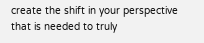create the shift in your perspective that is needed to truly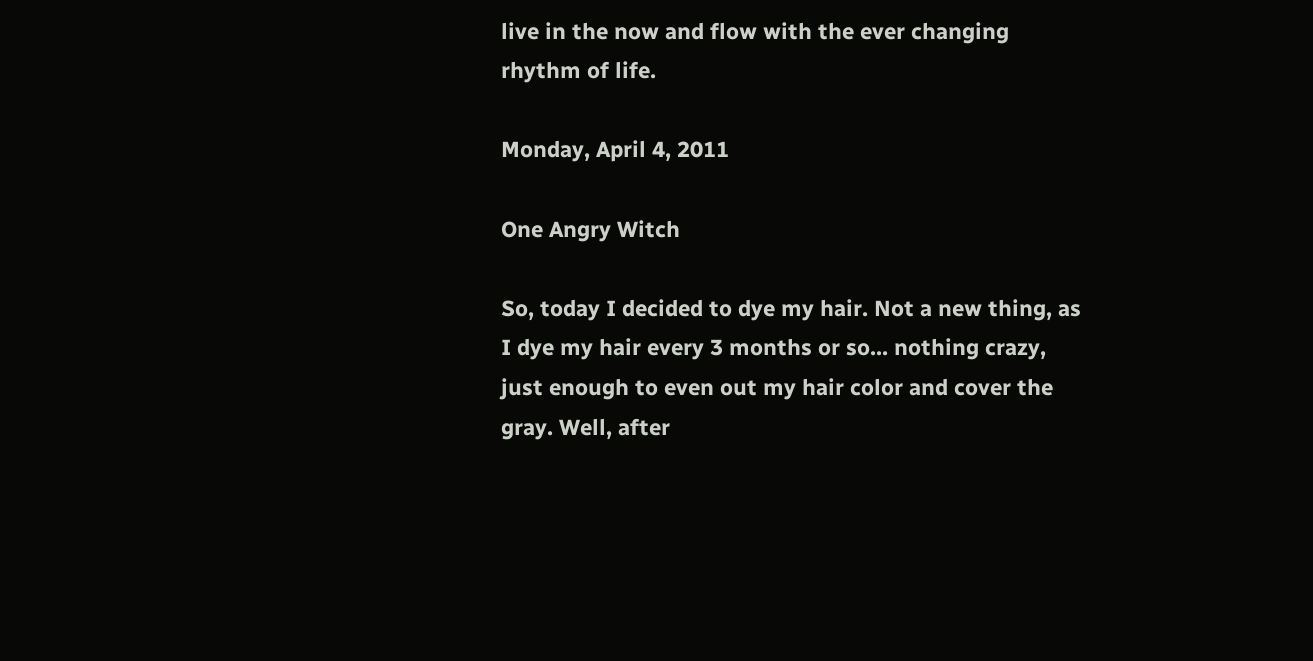live in the now and flow with the ever changing rhythm of life.

Monday, April 4, 2011

One Angry Witch

So, today I decided to dye my hair. Not a new thing, as I dye my hair every 3 months or so... nothing crazy, just enough to even out my hair color and cover the gray. Well, after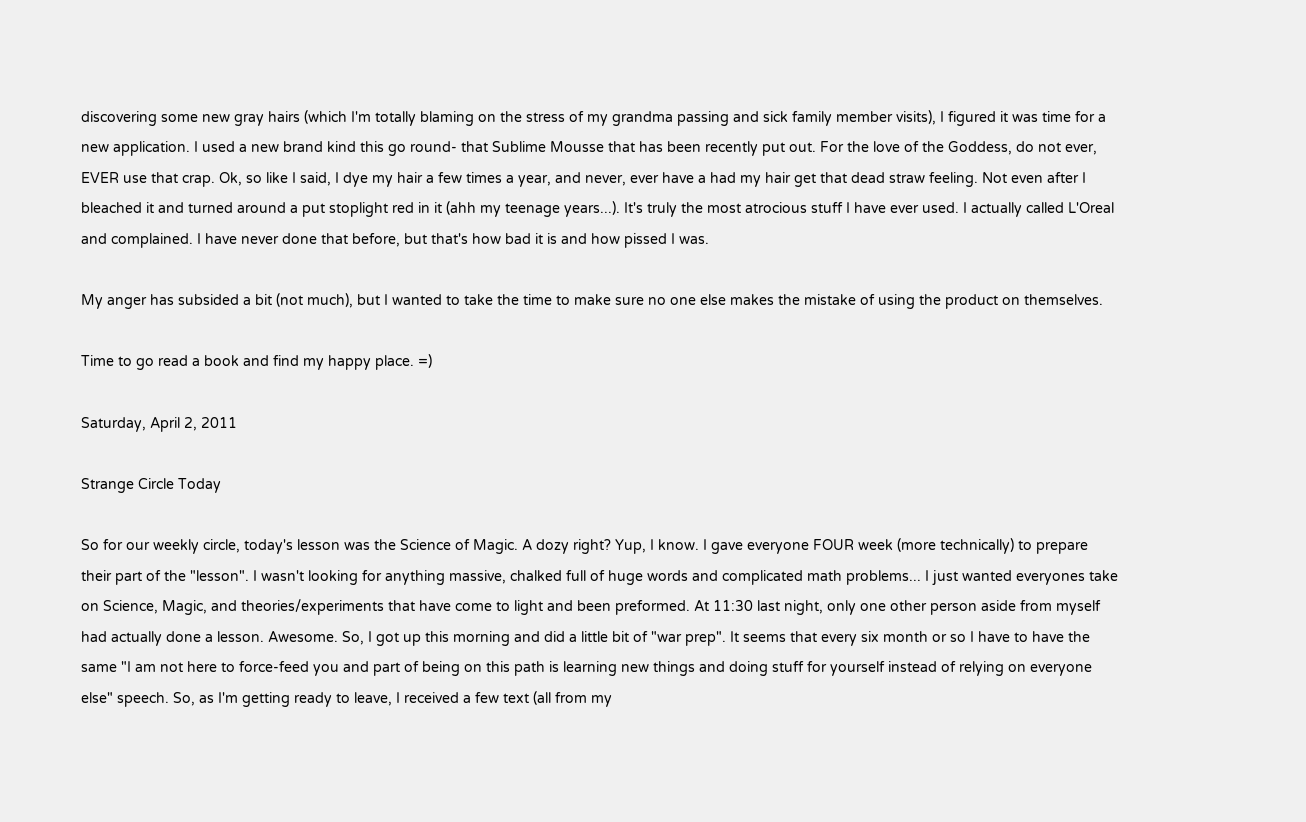discovering some new gray hairs (which I'm totally blaming on the stress of my grandma passing and sick family member visits), I figured it was time for a new application. I used a new brand kind this go round- that Sublime Mousse that has been recently put out. For the love of the Goddess, do not ever, EVER use that crap. Ok, so like I said, I dye my hair a few times a year, and never, ever have a had my hair get that dead straw feeling. Not even after I bleached it and turned around a put stoplight red in it (ahh my teenage years...). It's truly the most atrocious stuff I have ever used. I actually called L'Oreal and complained. I have never done that before, but that's how bad it is and how pissed I was.

My anger has subsided a bit (not much), but I wanted to take the time to make sure no one else makes the mistake of using the product on themselves.

Time to go read a book and find my happy place. =)

Saturday, April 2, 2011

Strange Circle Today

So for our weekly circle, today's lesson was the Science of Magic. A dozy right? Yup, I know. I gave everyone FOUR week (more technically) to prepare their part of the "lesson". I wasn't looking for anything massive, chalked full of huge words and complicated math problems... I just wanted everyones take on Science, Magic, and theories/experiments that have come to light and been preformed. At 11:30 last night, only one other person aside from myself had actually done a lesson. Awesome. So, I got up this morning and did a little bit of "war prep". It seems that every six month or so I have to have the same "I am not here to force-feed you and part of being on this path is learning new things and doing stuff for yourself instead of relying on everyone else" speech. So, as I'm getting ready to leave, I received a few text (all from my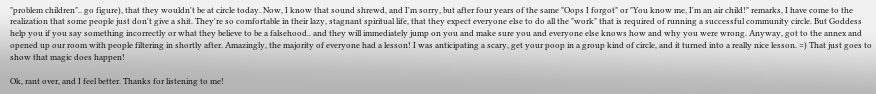"problem children".. go figure), that they wouldn't be at circle today. Now, I know that sound shrewd, and I'm sorry, but after four years of the same "Oops I forgot" or "You know me, I'm an air child!" remarks, I have come to the realization that some people just don't give a shit. They're so comfortable in their lazy, stagnant spiritual life, that they expect everyone else to do all the "work" that is required of running a successful community circle. But Goddess help you if you say something incorrectly or what they believe to be a falsehood.. and they will immediately jump on you and make sure you and everyone else knows how and why you were wrong. Anyway, got to the annex and opened up our room with people filtering in shortly after. Amazingly, the majority of everyone had a lesson! I was anticipating a scary, get your poop in a group kind of circle, and it turned into a really nice lesson. =) That just goes to show that magic does happen!

Ok, rant over, and I feel better. Thanks for listening to me!